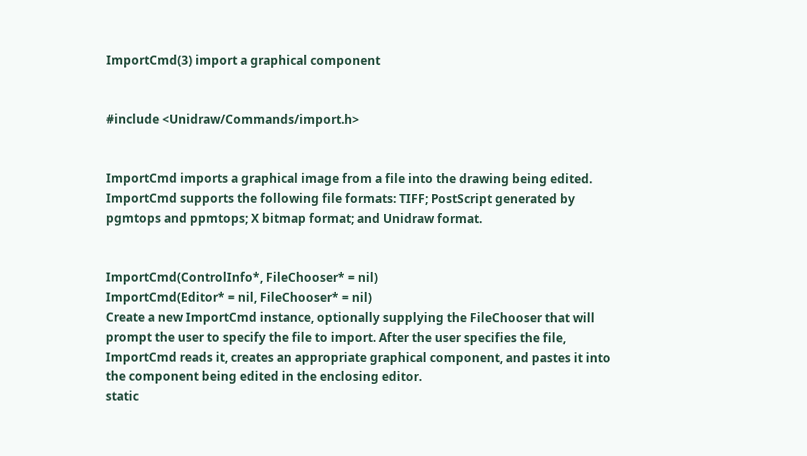ImportCmd(3) import a graphical component


#include <Unidraw/Commands/import.h>


ImportCmd imports a graphical image from a file into the drawing being edited. ImportCmd supports the following file formats: TIFF; PostScript generated by pgmtops and ppmtops; X bitmap format; and Unidraw format.


ImportCmd(ControlInfo*, FileChooser* = nil)
ImportCmd(Editor* = nil, FileChooser* = nil)
Create a new ImportCmd instance, optionally supplying the FileChooser that will prompt the user to specify the file to import. After the user specifies the file, ImportCmd reads it, creates an appropriate graphical component, and pastes it into the component being edited in the enclosing editor.
static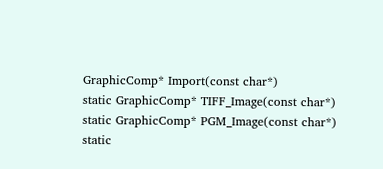GraphicComp* Import(const char*)
static GraphicComp* TIFF_Image(const char*)
static GraphicComp* PGM_Image(const char*)
static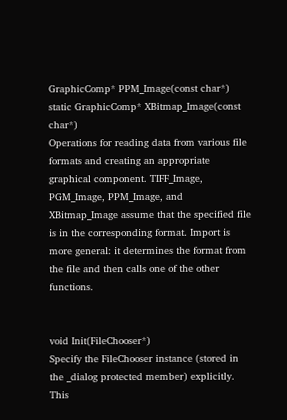GraphicComp* PPM_Image(const char*)
static GraphicComp* XBitmap_Image(const char*)
Operations for reading data from various file formats and creating an appropriate graphical component. TIFF_Image, PGM_Image, PPM_Image, and XBitmap_Image assume that the specified file is in the corresponding format. Import is more general: it determines the format from the file and then calls one of the other functions.


void Init(FileChooser*)
Specify the FileChooser instance (stored in the _dialog protected member) explicitly. This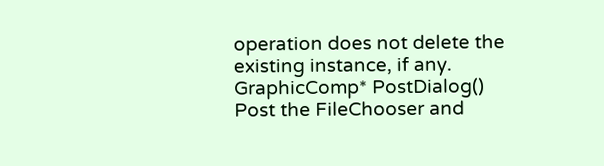operation does not delete the existing instance, if any.
GraphicComp* PostDialog()
Post the FileChooser and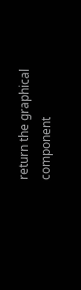return the graphical component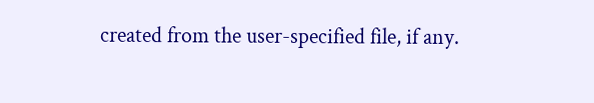created from the user-specified file, if any.